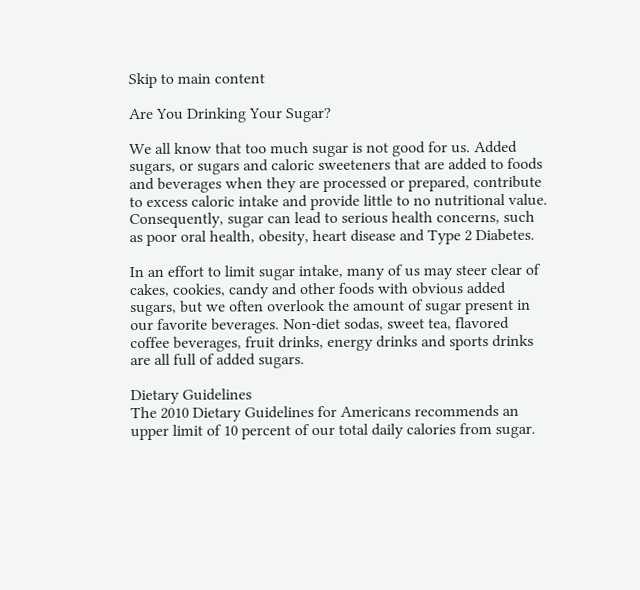Skip to main content

Are You Drinking Your Sugar?

We all know that too much sugar is not good for us. Added sugars, or sugars and caloric sweeteners that are added to foods and beverages when they are processed or prepared, contribute to excess caloric intake and provide little to no nutritional value. Consequently, sugar can lead to serious health concerns, such as poor oral health, obesity, heart disease and Type 2 Diabetes.

In an effort to limit sugar intake, many of us may steer clear of cakes, cookies, candy and other foods with obvious added sugars, but we often overlook the amount of sugar present in our favorite beverages. Non-diet sodas, sweet tea, flavored coffee beverages, fruit drinks, energy drinks and sports drinks are all full of added sugars.

Dietary Guidelines
The 2010 Dietary Guidelines for Americans recommends an upper limit of 10 percent of our total daily calories from sugar.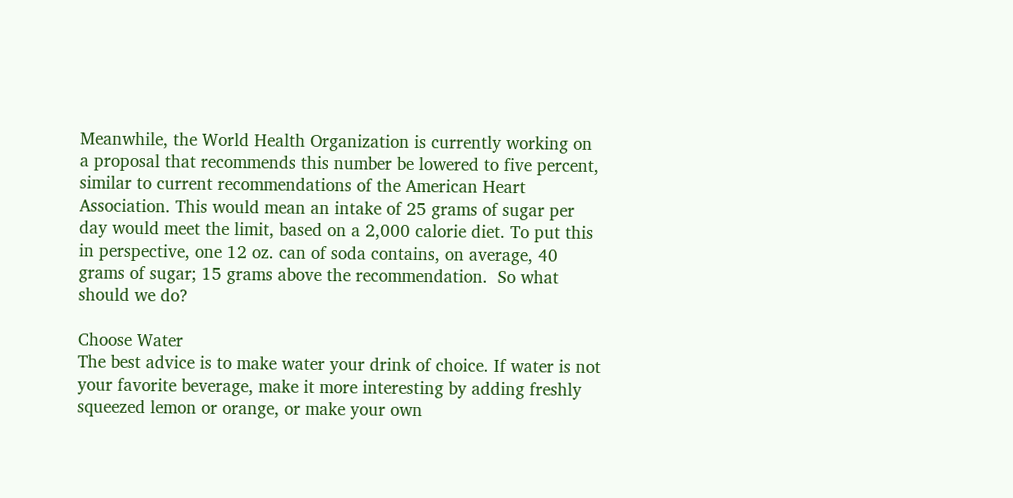Meanwhile, the World Health Organization is currently working on a proposal that recommends this number be lowered to five percent, similar to current recommendations of the American Heart Association. This would mean an intake of 25 grams of sugar per day would meet the limit, based on a 2,000 calorie diet. To put this in perspective, one 12 oz. can of soda contains, on average, 40 grams of sugar; 15 grams above the recommendation.  So what should we do?

Choose Water
The best advice is to make water your drink of choice. If water is not your favorite beverage, make it more interesting by adding freshly squeezed lemon or orange, or make your own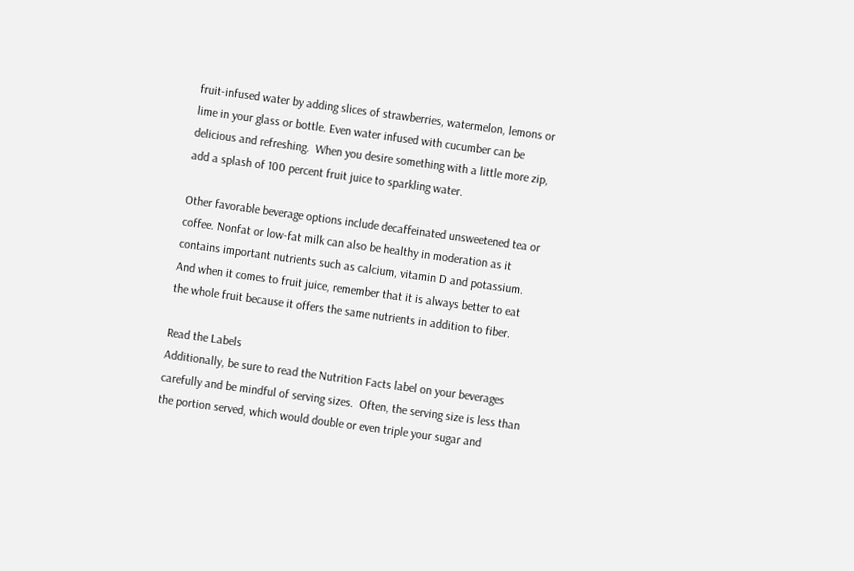fruit-infused water by adding slices of strawberries, watermelon, lemons or lime in your glass or bottle. Even water infused with cucumber can be delicious and refreshing.  When you desire something with a little more zip, add a splash of 100 percent fruit juice to sparkling water.

Other favorable beverage options include decaffeinated unsweetened tea or coffee. Nonfat or low-fat milk can also be healthy in moderation as it contains important nutrients such as calcium, vitamin D and potassium. And when it comes to fruit juice, remember that it is always better to eat the whole fruit because it offers the same nutrients in addition to fiber.

Read the Labels
Additionally, be sure to read the Nutrition Facts label on your beverages carefully and be mindful of serving sizes.  Often, the serving size is less than the portion served, which would double or even triple your sugar and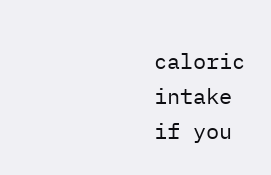caloric intake if you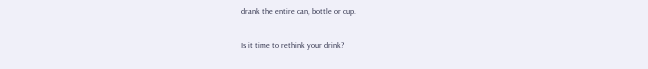drank the entire can, bottle or cup.

Is it time to rethink your drink?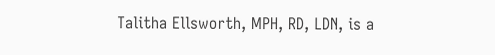Talitha Ellsworth, MPH, RD, LDN, is a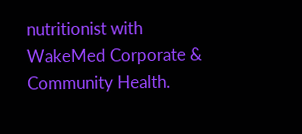nutritionist with WakeMed Corporate & Community Health.